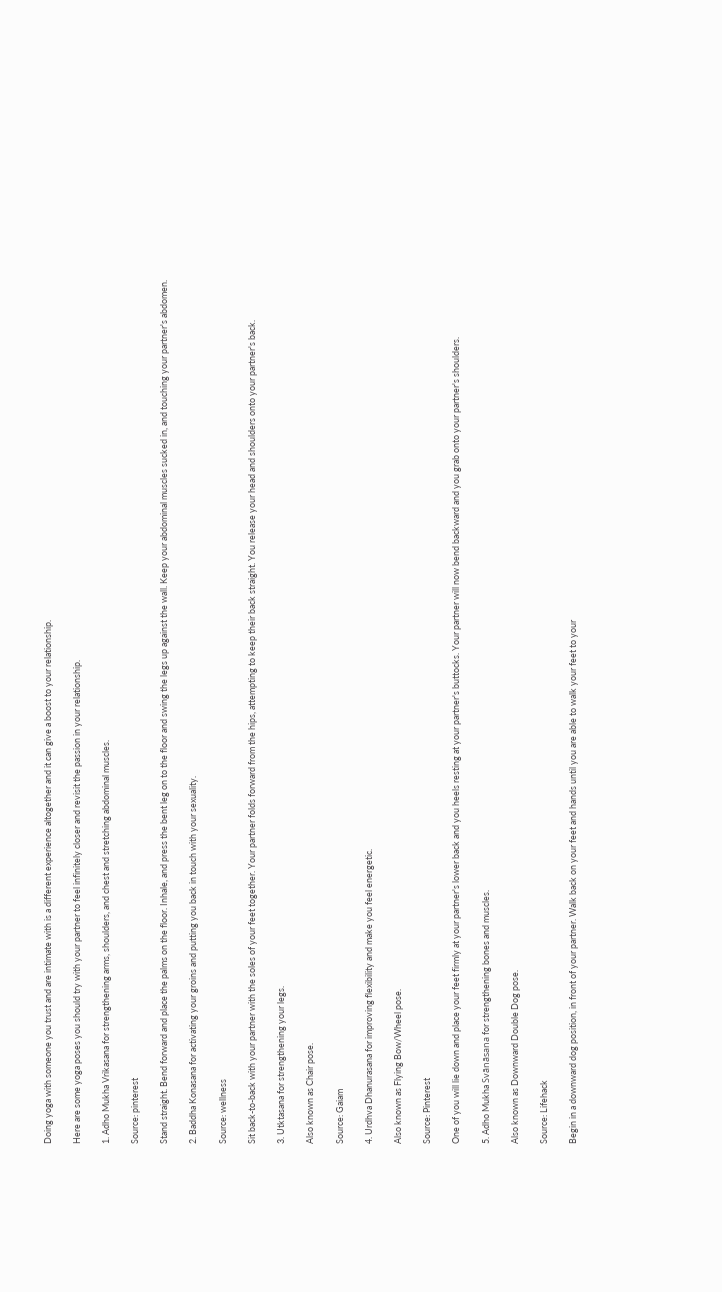Doing yoga with someone you trust and are intimate with is a different experience altogether and it can give a boost to your relationship.

Here are some yoga poses you should try with your partner to feel infinitely closer and revisit the passion in your relationship.

1. Adho Mukha Vrikasana for strengthening arms, shoulders, and chest and stretching abdominal muscles.

Source: pinterest

Stand straight. Bend forward and place the palms on the floor. Inhale, and press the bent leg on to the floor and swing the legs up against the wall. Keep your abdominal muscles sucked in, and touching your partner's abdomen.

2. Baddha Konasana for activating your groins and putting you back in touch with your sexuality.

Source: wellness

Sit back-to-back with your partner with the soles of your feet together. Your partner folds forward from the hips, attempting to keep their back straight. You release your head and shoulders onto your partner's back.

3. Utktasana for strengthening your legs.

Also known as Chair pose.

Source: Gaiam

4. Urdhva Dhanurasana for improving flexibility and make you feel energetic.

Also known as Flying Bow/Wheel pose.

Source: Pinterest

One of you will lie down and place your feet firmly at your partner's lower back and you heels resting at your partner's buttocks. Your partner will now bend backward and you grab onto your partner's shoulders.

5. Adho Mukha Svānāsana for strengthening bones and muscles.

Also known as Downward Double Dog pose.

Source: Lifehack

Begin in a downward dog position, in front of your partner. Walk back on your feet and hands until you are able to walk your feet to your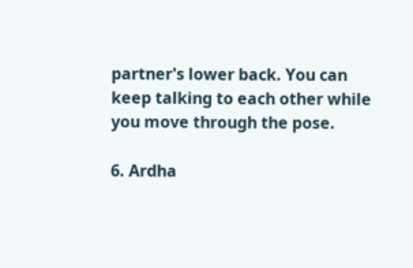partner's lower back. You can keep talking to each other while you move through the pose.

6. Ardha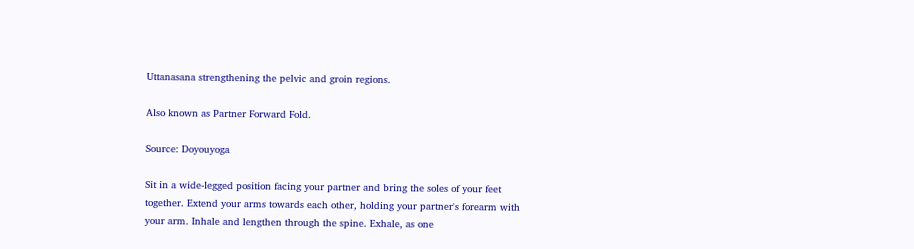Uttanasana strengthening the pelvic and groin regions.

Also known as Partner Forward Fold.

Source: Doyouyoga

Sit in a wide-legged position facing your partner and bring the soles of your feet together. Extend your arms towards each other, holding your partner's forearm with your arm. Inhale and lengthen through the spine. Exhale, as one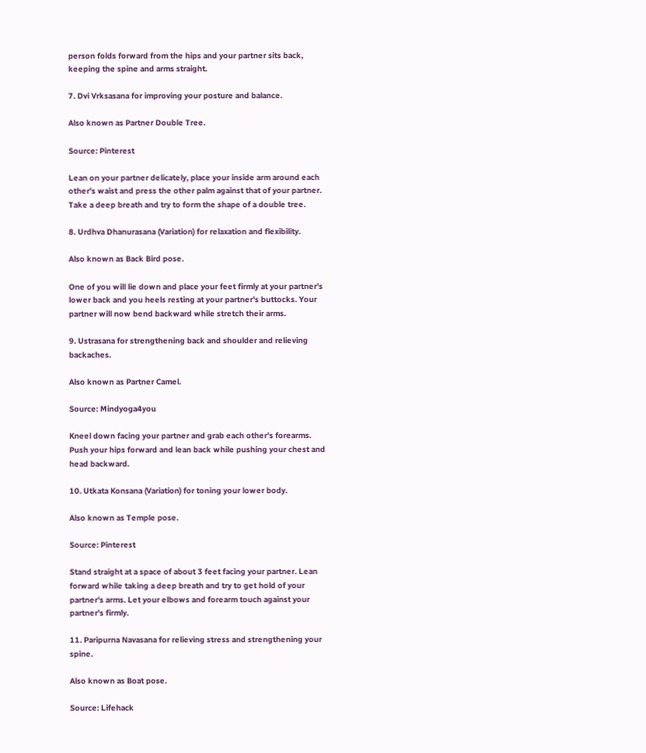person folds forward from the hips and your partner sits back, keeping the spine and arms straight.

7. Dvi Vrksasana for improving your posture and balance.

Also known as Partner Double Tree.

Source: Pinterest

Lean on your partner delicately, place your inside arm around each other's waist and press the other palm against that of your partner. Take a deep breath and try to form the shape of a double tree.

8. Urdhva Dhanurasana (Variation) for relaxation and flexibility.

Also known as Back Bird pose.

One of you will lie down and place your feet firmly at your partner's lower back and you heels resting at your partner's buttocks. Your partner will now bend backward while stretch their arms.

9. Ustrasana for strengthening back and shoulder and relieving backaches.

Also known as Partner Camel.

Source: Mindyoga4you

Kneel down facing your partner and grab each other's forearms. Push your hips forward and lean back while pushing your chest and head backward.

10. Utkata Konsana (Variation) for toning your lower body.

Also known as Temple pose.

Source: Pinterest

Stand straight at a space of about 3 feet facing your partner. Lean forward while taking a deep breath and try to get hold of your partner's arms. Let your elbows and forearm touch against your partner's firmly.

11. Paripurna Navasana for relieving stress and strengthening your spine.

Also known as Boat pose.

Source: Lifehack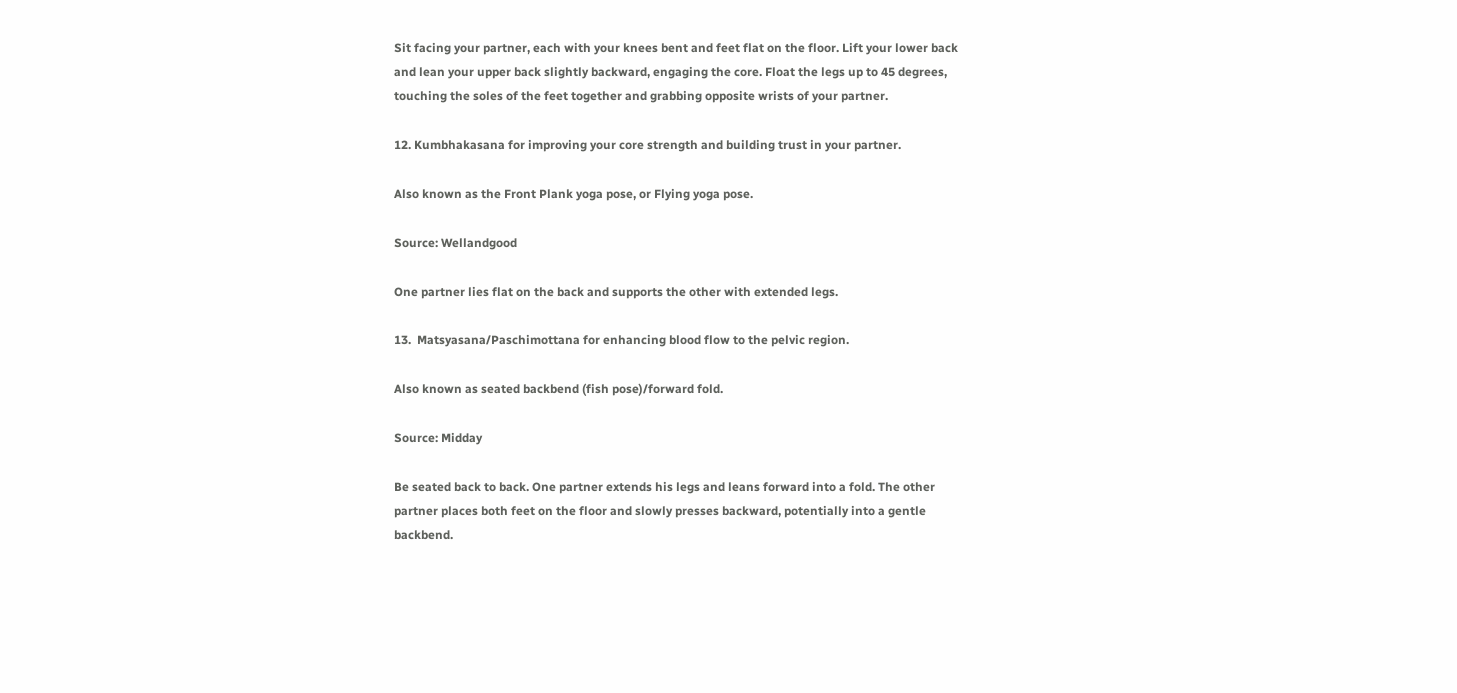Sit facing your partner, each with your knees bent and feet flat on the floor. Lift your lower back and lean your upper back slightly backward, engaging the core. Float the legs up to 45 degrees, touching the soles of the feet together and grabbing opposite wrists of your partner.

12. Kumbhakasana for improving your core strength and building trust in your partner.

Also known as the Front Plank yoga pose, or Flying yoga pose.

Source: Wellandgood

One partner lies flat on the back and supports the other with extended legs.

13.  Matsyasana/Paschimottana for enhancing blood flow to the pelvic region.

Also known as seated backbend (fish pose)/forward fold.

Source: Midday

Be seated back to back. One partner extends his legs and leans forward into a fold. The other partner places both feet on the floor and slowly presses backward, potentially into a gentle backbend.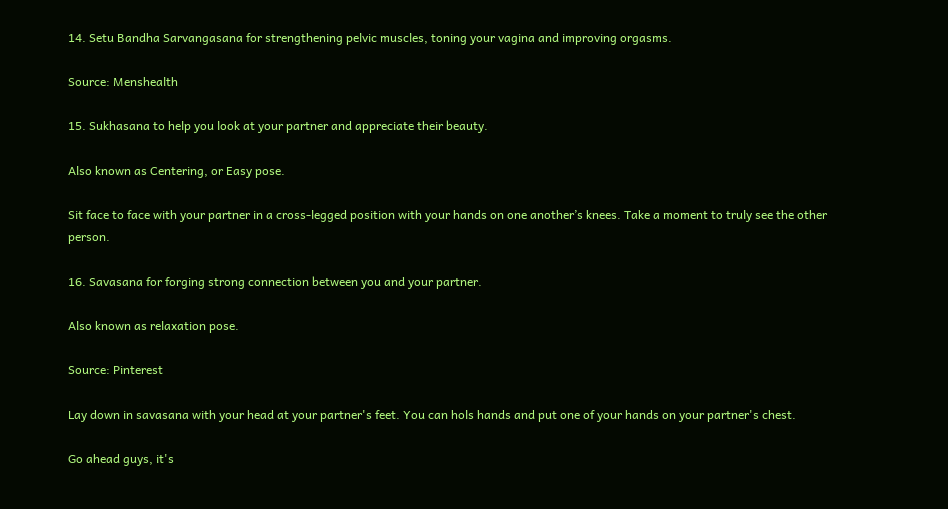14. Setu Bandha Sarvangasana for strengthening pelvic muscles, toning your vagina and improving orgasms.

Source: Menshealth

15. Sukhasana to help you look at your partner and appreciate their beauty.

Also known as Centering, or Easy pose.

Sit face to face with your partner in a cross-legged position with your hands on one another’s knees. Take a moment to truly see the other person.

16. Savasana for forging strong connection between you and your partner.

Also known as relaxation pose.

Source: Pinterest

Lay down in savasana with your head at your partner's feet. You can hols hands and put one of your hands on your partner's chest.

Go ahead guys, it's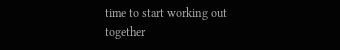time to start working out together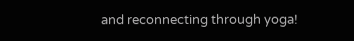and reconnecting through yoga!